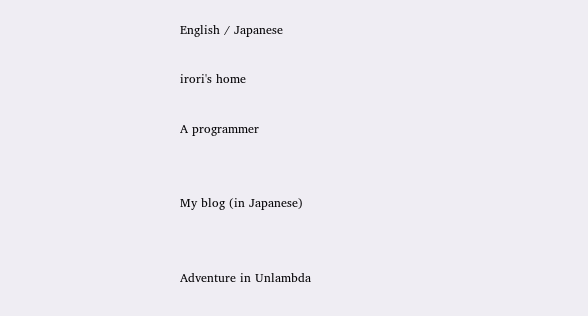English / Japanese

irori's home

A programmer


My blog (in Japanese)


Adventure in Unlambda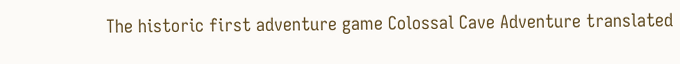The historic first adventure game Colossal Cave Adventure translated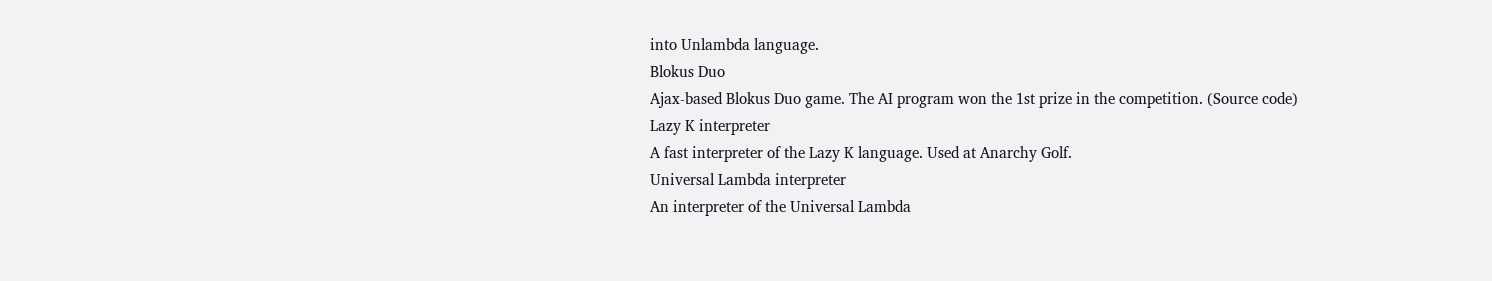into Unlambda language.
Blokus Duo
Ajax-based Blokus Duo game. The AI program won the 1st prize in the competition. (Source code)
Lazy K interpreter
A fast interpreter of the Lazy K language. Used at Anarchy Golf.
Universal Lambda interpreter
An interpreter of the Universal Lambda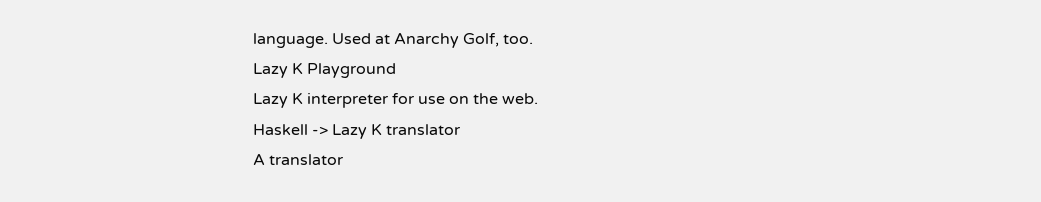language. Used at Anarchy Golf, too.
Lazy K Playground
Lazy K interpreter for use on the web.
Haskell -> Lazy K translator
A translator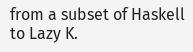from a subset of Haskell to Lazy K.